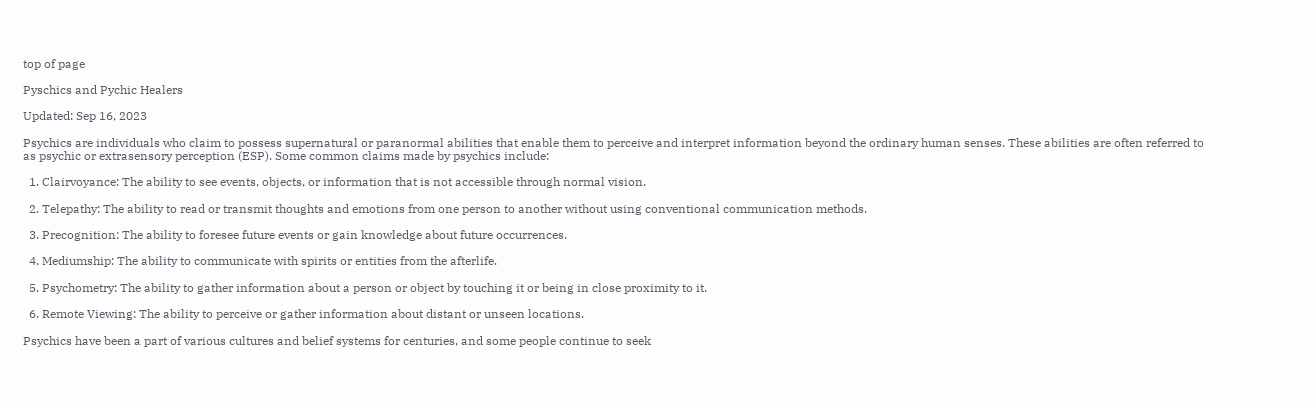top of page

Pyschics and Pychic Healers

Updated: Sep 16, 2023

Psychics are individuals who claim to possess supernatural or paranormal abilities that enable them to perceive and interpret information beyond the ordinary human senses. These abilities are often referred to as psychic or extrasensory perception (ESP). Some common claims made by psychics include:

  1. Clairvoyance: The ability to see events, objects, or information that is not accessible through normal vision.

  2. Telepathy: The ability to read or transmit thoughts and emotions from one person to another without using conventional communication methods.

  3. Precognition: The ability to foresee future events or gain knowledge about future occurrences.

  4. Mediumship: The ability to communicate with spirits or entities from the afterlife.

  5. Psychometry: The ability to gather information about a person or object by touching it or being in close proximity to it.

  6. Remote Viewing: The ability to perceive or gather information about distant or unseen locations.

Psychics have been a part of various cultures and belief systems for centuries, and some people continue to seek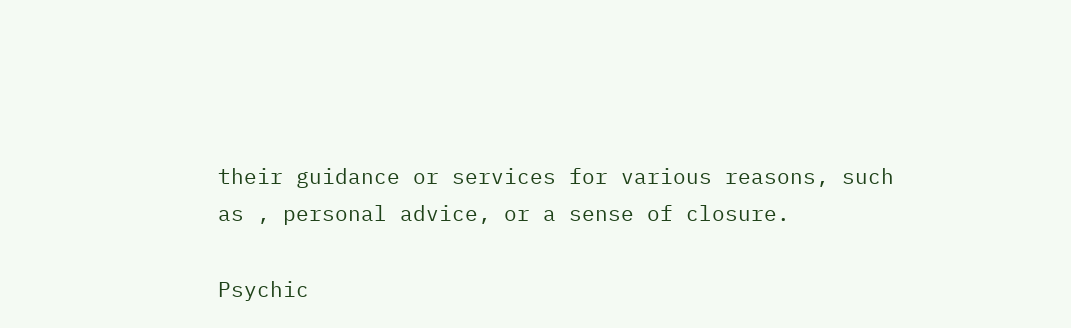their guidance or services for various reasons, such as , personal advice, or a sense of closure.

Psychic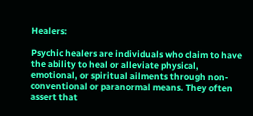Healers:

Psychic healers are individuals who claim to have the ability to heal or alleviate physical, emotional, or spiritual ailments through non-conventional or paranormal means. They often assert that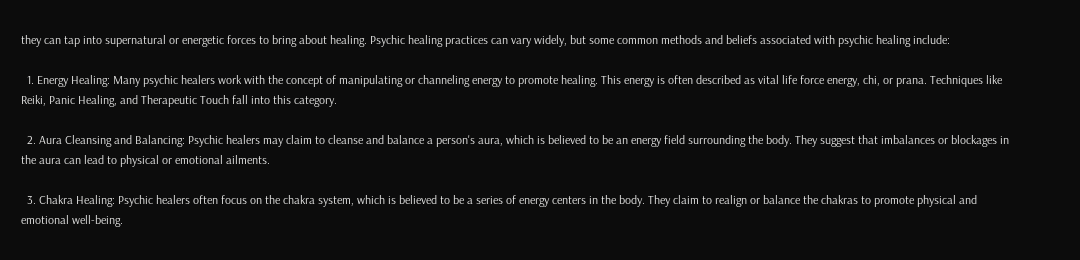they can tap into supernatural or energetic forces to bring about healing. Psychic healing practices can vary widely, but some common methods and beliefs associated with psychic healing include:

  1. Energy Healing: Many psychic healers work with the concept of manipulating or channeling energy to promote healing. This energy is often described as vital life force energy, chi, or prana. Techniques like Reiki, Panic Healing, and Therapeutic Touch fall into this category.

  2. Aura Cleansing and Balancing: Psychic healers may claim to cleanse and balance a person's aura, which is believed to be an energy field surrounding the body. They suggest that imbalances or blockages in the aura can lead to physical or emotional ailments.

  3. Chakra Healing: Psychic healers often focus on the chakra system, which is believed to be a series of energy centers in the body. They claim to realign or balance the chakras to promote physical and emotional well-being.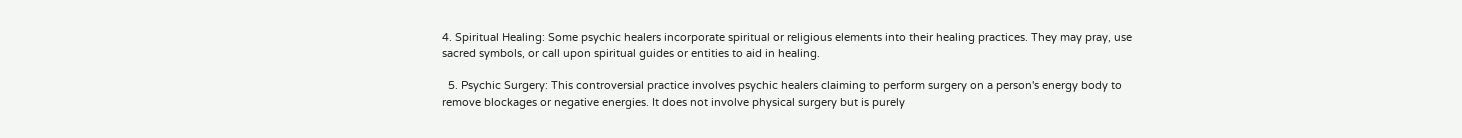4. Spiritual Healing: Some psychic healers incorporate spiritual or religious elements into their healing practices. They may pray, use sacred symbols, or call upon spiritual guides or entities to aid in healing.

  5. Psychic Surgery: This controversial practice involves psychic healers claiming to perform surgery on a person's energy body to remove blockages or negative energies. It does not involve physical surgery but is purely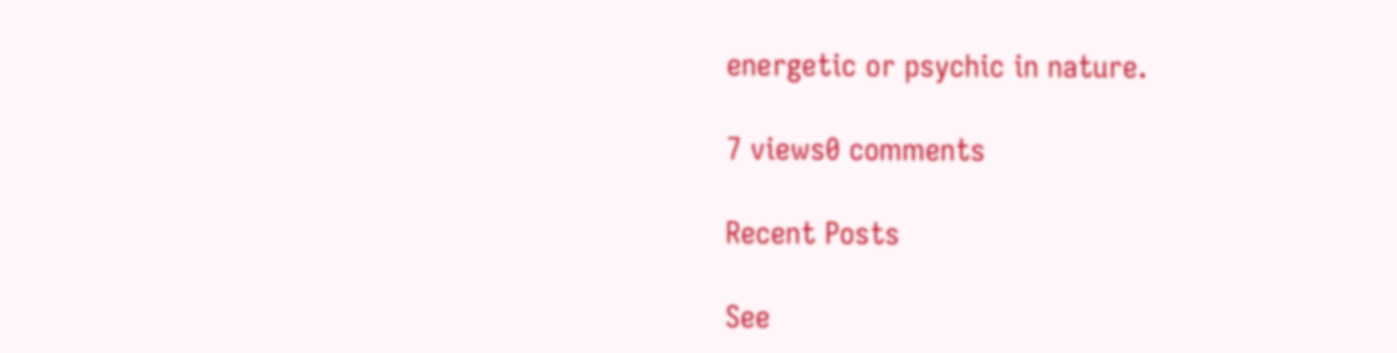energetic or psychic in nature.

7 views0 comments

Recent Posts

See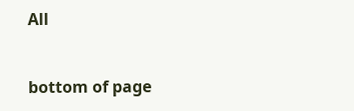All


bottom of page